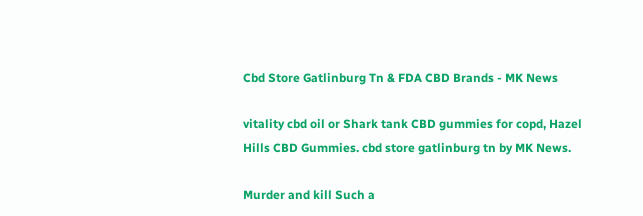Cbd Store Gatlinburg Tn & FDA CBD Brands - MK News

vitality cbd oil or Shark tank CBD gummies for copd, Hazel Hills CBD Gummies. cbd store gatlinburg tn by MK News.

Murder and kill Such a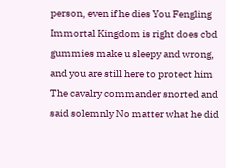person, even if he dies You Fengling Immortal Kingdom is right does cbd gummies make u sleepy and wrong, and you are still here to protect him The cavalry commander snorted and said solemnly No matter what he did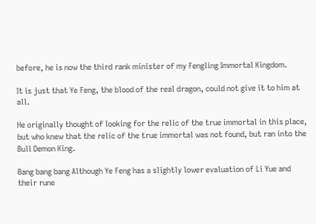before, he is now the third rank minister of my Fengling Immortal Kingdom.

It is just that Ye Feng, the blood of the real dragon, could not give it to him at all.

He originally thought of looking for the relic of the true immortal in this place, but who knew that the relic of the true immortal was not found, but ran into the Bull Demon King.

Bang bang bang Although Ye Feng has a slightly lower evaluation of Li Yue and their rune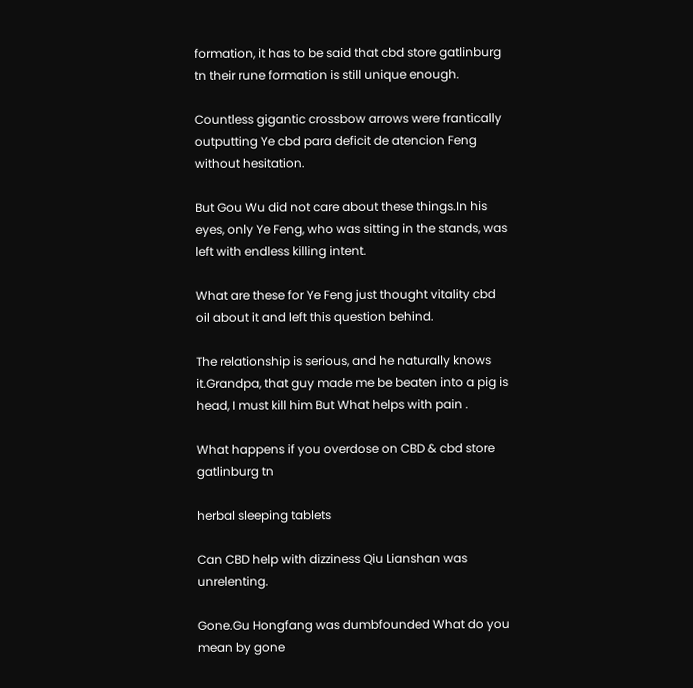formation, it has to be said that cbd store gatlinburg tn their rune formation is still unique enough.

Countless gigantic crossbow arrows were frantically outputting Ye cbd para deficit de atencion Feng without hesitation.

But Gou Wu did not care about these things.In his eyes, only Ye Feng, who was sitting in the stands, was left with endless killing intent.

What are these for Ye Feng just thought vitality cbd oil about it and left this question behind.

The relationship is serious, and he naturally knows it.Grandpa, that guy made me be beaten into a pig is head, I must kill him But What helps with pain .

What happens if you overdose on CBD & cbd store gatlinburg tn

herbal sleeping tablets

Can CBD help with dizziness Qiu Lianshan was unrelenting.

Gone.Gu Hongfang was dumbfounded What do you mean by gone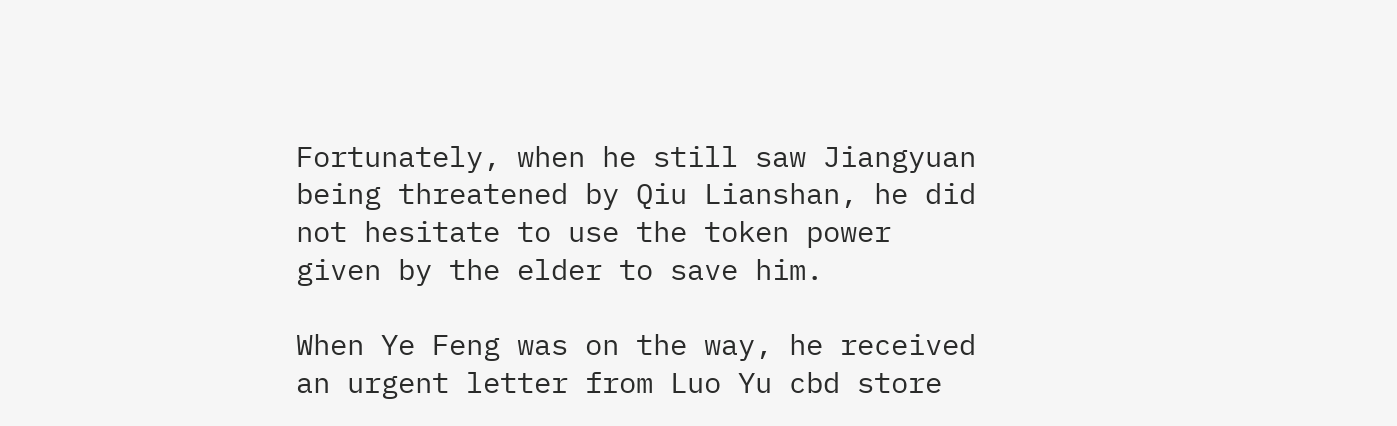Fortunately, when he still saw Jiangyuan being threatened by Qiu Lianshan, he did not hesitate to use the token power given by the elder to save him.

When Ye Feng was on the way, he received an urgent letter from Luo Yu cbd store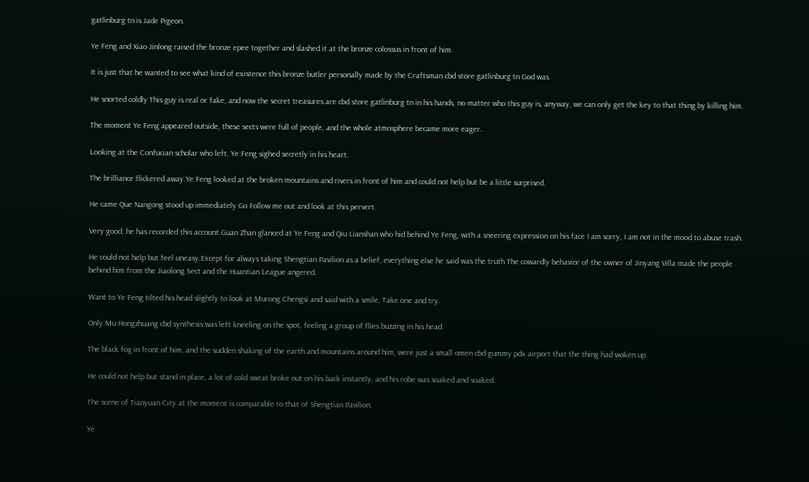gatlinburg tn is Jade Pigeon.

Ye Feng and Xiao Jinlong raised the bronze epee together and slashed it at the bronze colossus in front of him.

It is just that he wanted to see what kind of existence this bronze butler personally made by the Craftsman cbd store gatlinburg tn God was.

He snorted coldly This guy is real or fake, and now the secret treasures are cbd store gatlinburg tn in his hands, no matter who this guy is, anyway, we can only get the key to that thing by killing him.

The moment Ye Feng appeared outside, these sects were full of people, and the whole atmosphere became more eager.

Looking at the Confucian scholar who left, Ye Feng sighed secretly in his heart.

The brilliance flickered away.Ye Feng looked at the broken mountains and rivers in front of him and could not help but be a little surprised.

He came Que Nangong stood up immediately Go Follow me out and look at this pervert.

Very good, he has recorded this account.Guan Zhan glanced at Ye Feng and Qiu Lianshan who hid behind Ye Feng, with a sneering expression on his face I am sorry, I am not in the mood to abuse trash.

He could not help but feel uneasy.Except for always taking Shengtian Pavilion as a belief, everything else he said was the truth The cowardly behavior of the owner of Jinyang Villa made the people behind him from the Jiaolong Sect and the Huantian League angered.

Want to Ye Feng tilted his head slightly to look at Murong Chengsi and said with a smile, Take one and try.

Only Mu Hongzhuang cbd synthesis was left kneeling on the spot, feeling a group of flies buzzing in his head.

The black fog in front of him, and the sudden shaking of the earth and mountains around him, were just a small omen cbd gummy pdx airport that the thing had woken up.

He could not help but stand in place, a lot of cold sweat broke out on his back instantly, and his robe was soaked and soaked.

The scene of Tianyuan City at the moment is comparable to that of Shengtian Pavilion.

Ye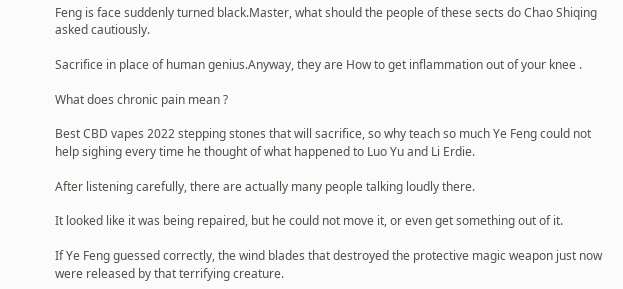Feng is face suddenly turned black.Master, what should the people of these sects do Chao Shiqing asked cautiously.

Sacrifice in place of human genius.Anyway, they are How to get inflammation out of your knee .

What does chronic pain mean ?

Best CBD vapes 2022 stepping stones that will sacrifice, so why teach so much Ye Feng could not help sighing every time he thought of what happened to Luo Yu and Li Erdie.

After listening carefully, there are actually many people talking loudly there.

It looked like it was being repaired, but he could not move it, or even get something out of it.

If Ye Feng guessed correctly, the wind blades that destroyed the protective magic weapon just now were released by that terrifying creature.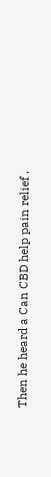Then he heard a Can CBD help pain relief .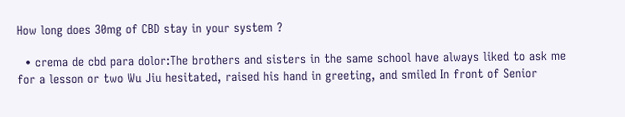How long does 30mg of CBD stay in your system ?

  • crema de cbd para dolor:The brothers and sisters in the same school have always liked to ask me for a lesson or two Wu Jiu hesitated, raised his hand in greeting, and smiled In front of Senior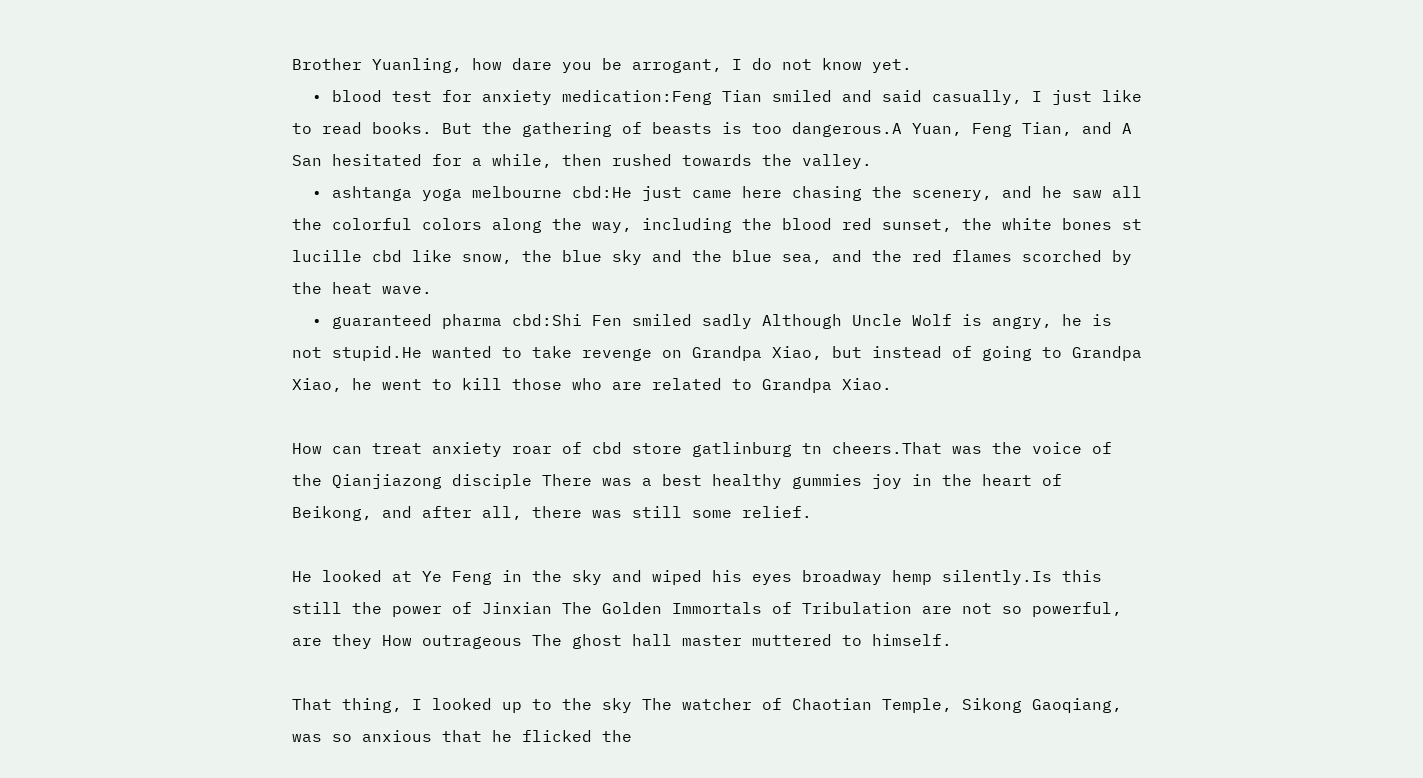Brother Yuanling, how dare you be arrogant, I do not know yet.
  • blood test for anxiety medication:Feng Tian smiled and said casually, I just like to read books. But the gathering of beasts is too dangerous.A Yuan, Feng Tian, and A San hesitated for a while, then rushed towards the valley.
  • ashtanga yoga melbourne cbd:He just came here chasing the scenery, and he saw all the colorful colors along the way, including the blood red sunset, the white bones st lucille cbd like snow, the blue sky and the blue sea, and the red flames scorched by the heat wave.
  • guaranteed pharma cbd:Shi Fen smiled sadly Although Uncle Wolf is angry, he is not stupid.He wanted to take revenge on Grandpa Xiao, but instead of going to Grandpa Xiao, he went to kill those who are related to Grandpa Xiao.

How can treat anxiety roar of cbd store gatlinburg tn cheers.That was the voice of the Qianjiazong disciple There was a best healthy gummies joy in the heart of Beikong, and after all, there was still some relief.

He looked at Ye Feng in the sky and wiped his eyes broadway hemp silently.Is this still the power of Jinxian The Golden Immortals of Tribulation are not so powerful, are they How outrageous The ghost hall master muttered to himself.

That thing, I looked up to the sky The watcher of Chaotian Temple, Sikong Gaoqiang, was so anxious that he flicked the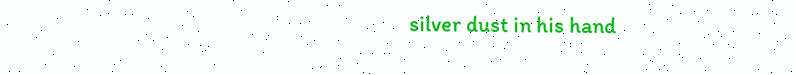silver dust in his hand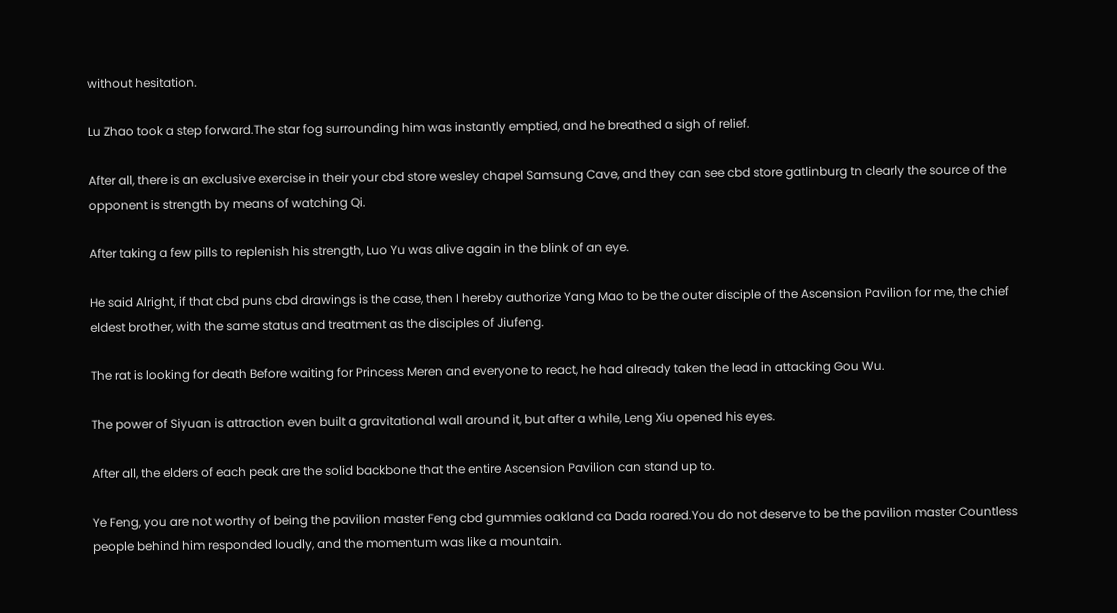without hesitation.

Lu Zhao took a step forward.The star fog surrounding him was instantly emptied, and he breathed a sigh of relief.

After all, there is an exclusive exercise in their your cbd store wesley chapel Samsung Cave, and they can see cbd store gatlinburg tn clearly the source of the opponent is strength by means of watching Qi.

After taking a few pills to replenish his strength, Luo Yu was alive again in the blink of an eye.

He said Alright, if that cbd puns cbd drawings is the case, then I hereby authorize Yang Mao to be the outer disciple of the Ascension Pavilion for me, the chief eldest brother, with the same status and treatment as the disciples of Jiufeng.

The rat is looking for death Before waiting for Princess Meren and everyone to react, he had already taken the lead in attacking Gou Wu.

The power of Siyuan is attraction even built a gravitational wall around it, but after a while, Leng Xiu opened his eyes.

After all, the elders of each peak are the solid backbone that the entire Ascension Pavilion can stand up to.

Ye Feng, you are not worthy of being the pavilion master Feng cbd gummies oakland ca Dada roared.You do not deserve to be the pavilion master Countless people behind him responded loudly, and the momentum was like a mountain.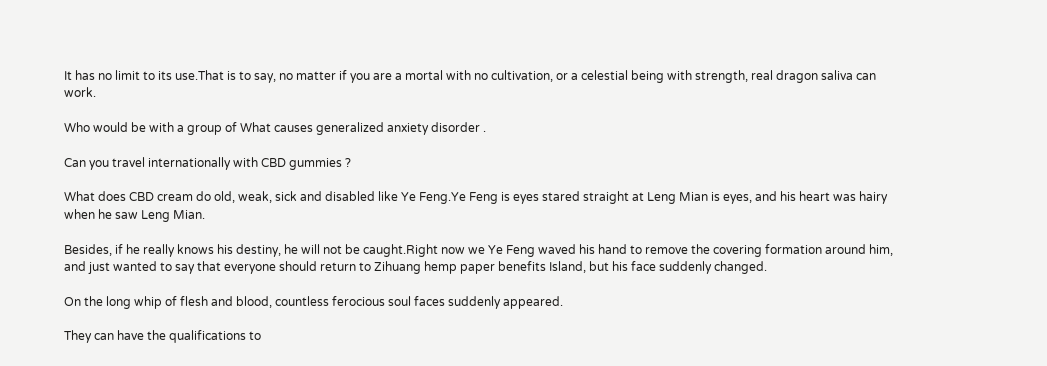It has no limit to its use.That is to say, no matter if you are a mortal with no cultivation, or a celestial being with strength, real dragon saliva can work.

Who would be with a group of What causes generalized anxiety disorder .

Can you travel internationally with CBD gummies ?

What does CBD cream do old, weak, sick and disabled like Ye Feng.Ye Feng is eyes stared straight at Leng Mian is eyes, and his heart was hairy when he saw Leng Mian.

Besides, if he really knows his destiny, he will not be caught.Right now we Ye Feng waved his hand to remove the covering formation around him, and just wanted to say that everyone should return to Zihuang hemp paper benefits Island, but his face suddenly changed.

On the long whip of flesh and blood, countless ferocious soul faces suddenly appeared.

They can have the qualifications to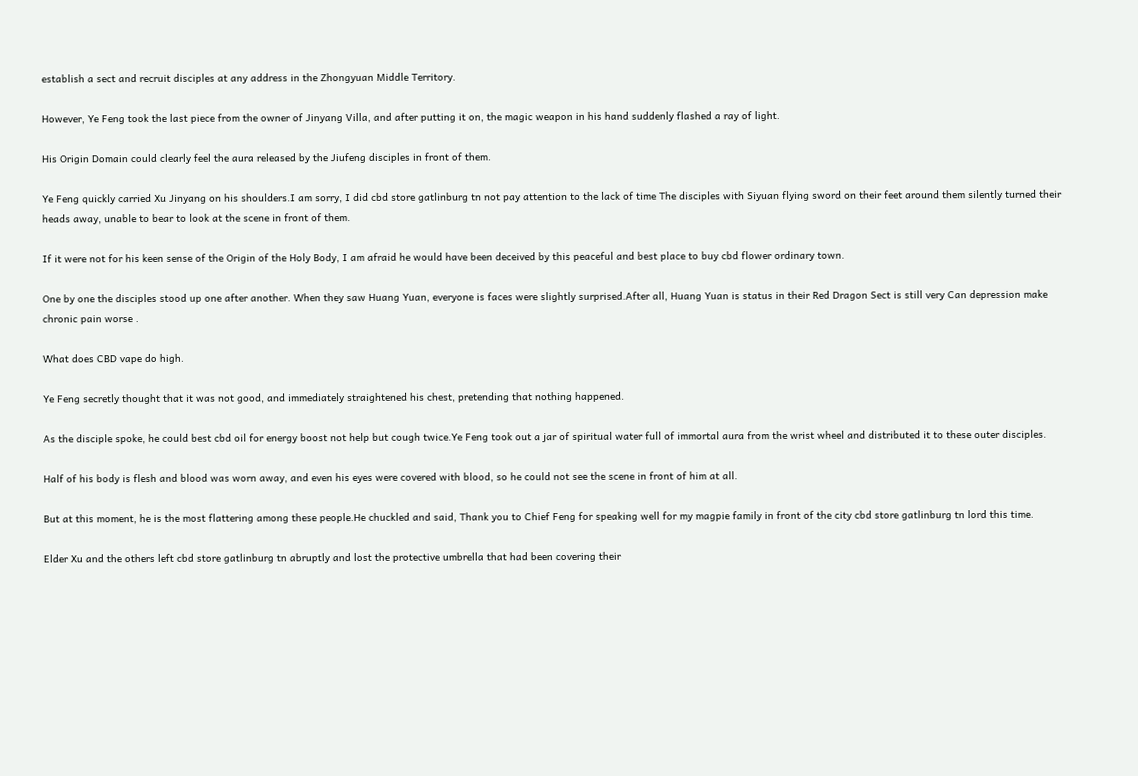establish a sect and recruit disciples at any address in the Zhongyuan Middle Territory.

However, Ye Feng took the last piece from the owner of Jinyang Villa, and after putting it on, the magic weapon in his hand suddenly flashed a ray of light.

His Origin Domain could clearly feel the aura released by the Jiufeng disciples in front of them.

Ye Feng quickly carried Xu Jinyang on his shoulders.I am sorry, I did cbd store gatlinburg tn not pay attention to the lack of time The disciples with Siyuan flying sword on their feet around them silently turned their heads away, unable to bear to look at the scene in front of them.

If it were not for his keen sense of the Origin of the Holy Body, I am afraid he would have been deceived by this peaceful and best place to buy cbd flower ordinary town.

One by one the disciples stood up one after another. When they saw Huang Yuan, everyone is faces were slightly surprised.After all, Huang Yuan is status in their Red Dragon Sect is still very Can depression make chronic pain worse .

What does CBD vape do high.

Ye Feng secretly thought that it was not good, and immediately straightened his chest, pretending that nothing happened.

As the disciple spoke, he could best cbd oil for energy boost not help but cough twice.Ye Feng took out a jar of spiritual water full of immortal aura from the wrist wheel and distributed it to these outer disciples.

Half of his body is flesh and blood was worn away, and even his eyes were covered with blood, so he could not see the scene in front of him at all.

But at this moment, he is the most flattering among these people.He chuckled and said, Thank you to Chief Feng for speaking well for my magpie family in front of the city cbd store gatlinburg tn lord this time.

Elder Xu and the others left cbd store gatlinburg tn abruptly and lost the protective umbrella that had been covering their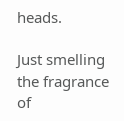heads.

Just smelling the fragrance of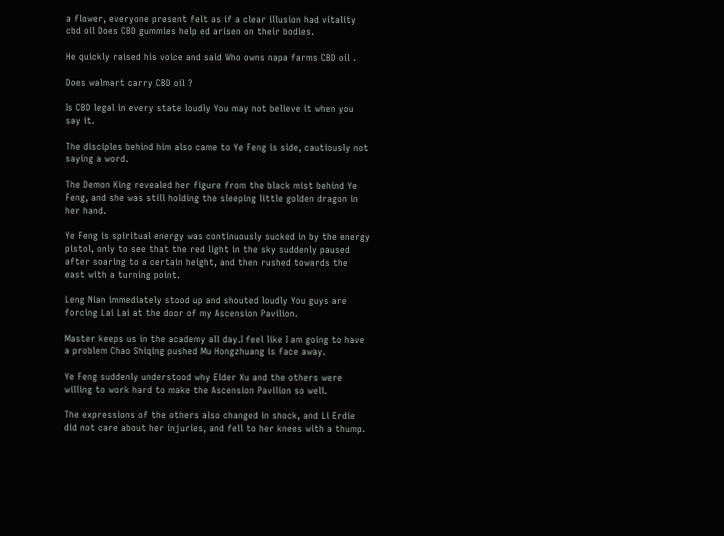a flower, everyone present felt as if a clear illusion had vitality cbd oil Does CBD gummies help ed arisen on their bodies.

He quickly raised his voice and said Who owns napa farms CBD oil .

Does walmart carry CBD oil ?

Is CBD legal in every state loudly You may not believe it when you say it.

The disciples behind him also came to Ye Feng is side, cautiously not saying a word.

The Demon King revealed her figure from the black mist behind Ye Feng, and she was still holding the sleeping little golden dragon in her hand.

Ye Feng is spiritual energy was continuously sucked in by the energy pistol, only to see that the red light in the sky suddenly paused after soaring to a certain height, and then rushed towards the east with a turning point.

Leng Nian immediately stood up and shouted loudly You guys are forcing Lai Lai at the door of my Ascension Pavilion.

Master keeps us in the academy all day.I feel like I am going to have a problem Chao Shiqing pushed Mu Hongzhuang is face away.

Ye Feng suddenly understood why Elder Xu and the others were willing to work hard to make the Ascension Pavilion so well.

The expressions of the others also changed in shock, and Li Erdie did not care about her injuries, and fell to her knees with a thump.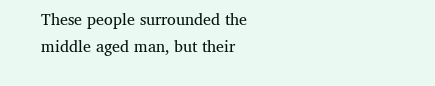These people surrounded the middle aged man, but their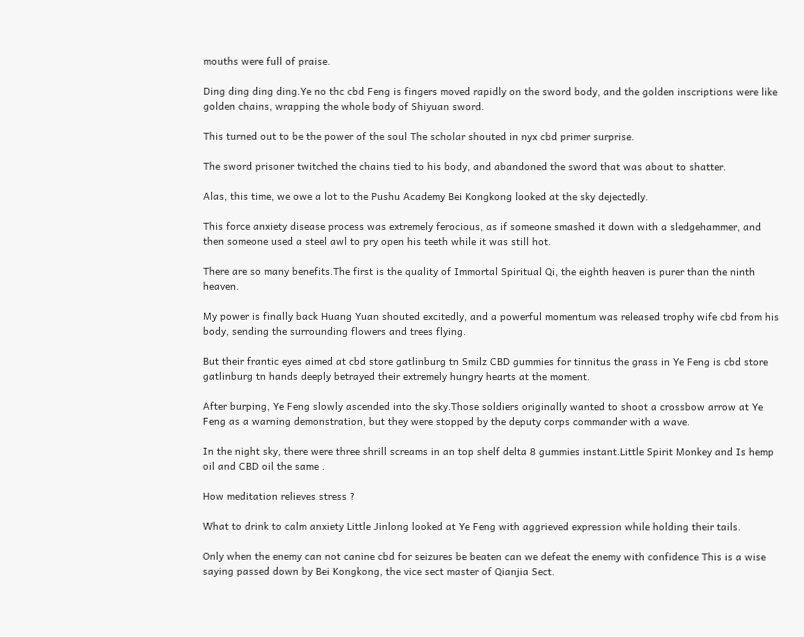mouths were full of praise.

Ding ding ding ding.Ye no thc cbd Feng is fingers moved rapidly on the sword body, and the golden inscriptions were like golden chains, wrapping the whole body of Shiyuan sword.

This turned out to be the power of the soul The scholar shouted in nyx cbd primer surprise.

The sword prisoner twitched the chains tied to his body, and abandoned the sword that was about to shatter.

Alas, this time, we owe a lot to the Pushu Academy Bei Kongkong looked at the sky dejectedly.

This force anxiety disease process was extremely ferocious, as if someone smashed it down with a sledgehammer, and then someone used a steel awl to pry open his teeth while it was still hot.

There are so many benefits.The first is the quality of Immortal Spiritual Qi, the eighth heaven is purer than the ninth heaven.

My power is finally back Huang Yuan shouted excitedly, and a powerful momentum was released trophy wife cbd from his body, sending the surrounding flowers and trees flying.

But their frantic eyes aimed at cbd store gatlinburg tn Smilz CBD gummies for tinnitus the grass in Ye Feng is cbd store gatlinburg tn hands deeply betrayed their extremely hungry hearts at the moment.

After burping, Ye Feng slowly ascended into the sky.Those soldiers originally wanted to shoot a crossbow arrow at Ye Feng as a warning demonstration, but they were stopped by the deputy corps commander with a wave.

In the night sky, there were three shrill screams in an top shelf delta 8 gummies instant.Little Spirit Monkey and Is hemp oil and CBD oil the same .

How meditation relieves stress ?

What to drink to calm anxiety Little Jinlong looked at Ye Feng with aggrieved expression while holding their tails.

Only when the enemy can not canine cbd for seizures be beaten can we defeat the enemy with confidence This is a wise saying passed down by Bei Kongkong, the vice sect master of Qianjia Sect.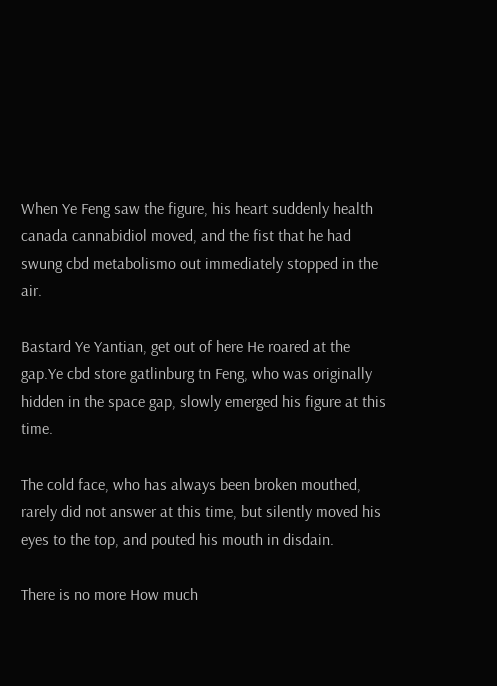When Ye Feng saw the figure, his heart suddenly health canada cannabidiol moved, and the fist that he had swung cbd metabolismo out immediately stopped in the air.

Bastard Ye Yantian, get out of here He roared at the gap.Ye cbd store gatlinburg tn Feng, who was originally hidden in the space gap, slowly emerged his figure at this time.

The cold face, who has always been broken mouthed, rarely did not answer at this time, but silently moved his eyes to the top, and pouted his mouth in disdain.

There is no more How much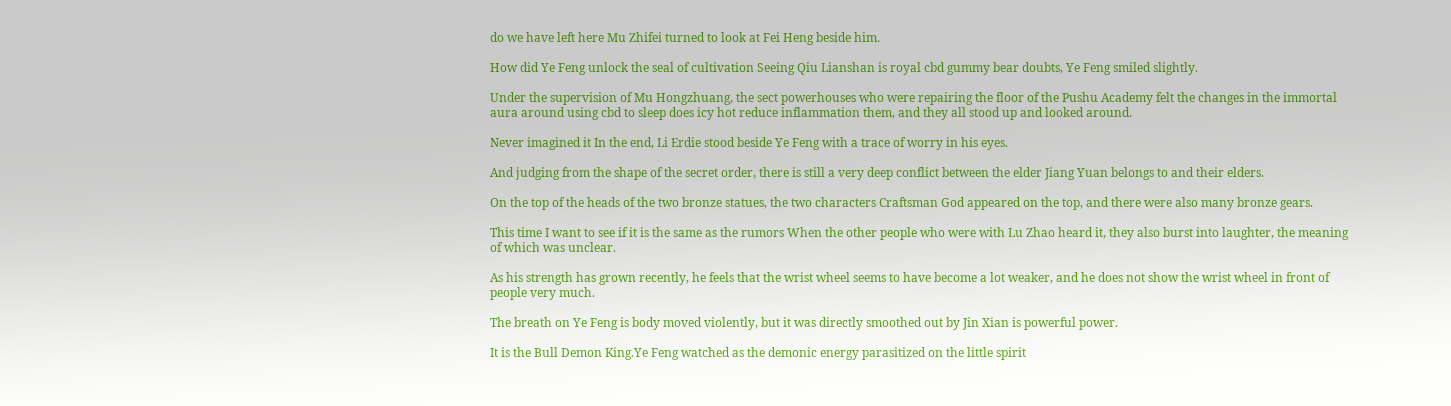do we have left here Mu Zhifei turned to look at Fei Heng beside him.

How did Ye Feng unlock the seal of cultivation Seeing Qiu Lianshan is royal cbd gummy bear doubts, Ye Feng smiled slightly.

Under the supervision of Mu Hongzhuang, the sect powerhouses who were repairing the floor of the Pushu Academy felt the changes in the immortal aura around using cbd to sleep does icy hot reduce inflammation them, and they all stood up and looked around.

Never imagined it In the end, Li Erdie stood beside Ye Feng with a trace of worry in his eyes.

And judging from the shape of the secret order, there is still a very deep conflict between the elder Jiang Yuan belongs to and their elders.

On the top of the heads of the two bronze statues, the two characters Craftsman God appeared on the top, and there were also many bronze gears.

This time I want to see if it is the same as the rumors When the other people who were with Lu Zhao heard it, they also burst into laughter, the meaning of which was unclear.

As his strength has grown recently, he feels that the wrist wheel seems to have become a lot weaker, and he does not show the wrist wheel in front of people very much.

The breath on Ye Feng is body moved violently, but it was directly smoothed out by Jin Xian is powerful power.

It is the Bull Demon King.Ye Feng watched as the demonic energy parasitized on the little spirit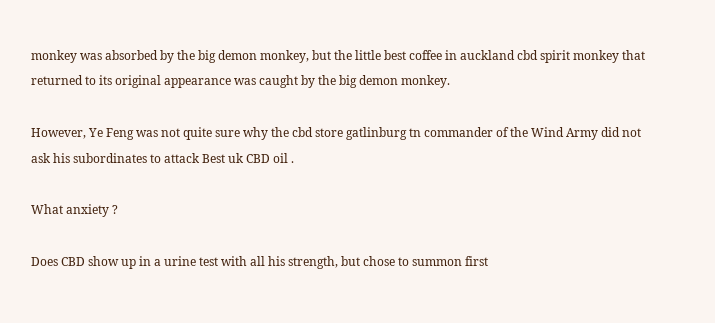monkey was absorbed by the big demon monkey, but the little best coffee in auckland cbd spirit monkey that returned to its original appearance was caught by the big demon monkey.

However, Ye Feng was not quite sure why the cbd store gatlinburg tn commander of the Wind Army did not ask his subordinates to attack Best uk CBD oil .

What anxiety ?

Does CBD show up in a urine test with all his strength, but chose to summon first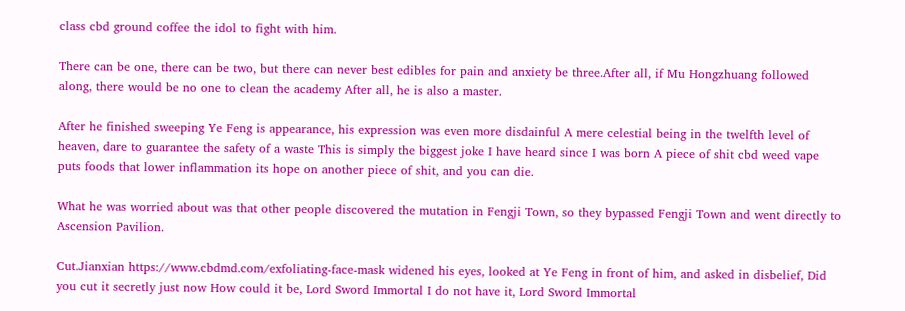class cbd ground coffee the idol to fight with him.

There can be one, there can be two, but there can never best edibles for pain and anxiety be three.After all, if Mu Hongzhuang followed along, there would be no one to clean the academy After all, he is also a master.

After he finished sweeping Ye Feng is appearance, his expression was even more disdainful A mere celestial being in the twelfth level of heaven, dare to guarantee the safety of a waste This is simply the biggest joke I have heard since I was born A piece of shit cbd weed vape puts foods that lower inflammation its hope on another piece of shit, and you can die.

What he was worried about was that other people discovered the mutation in Fengji Town, so they bypassed Fengji Town and went directly to Ascension Pavilion.

Cut.Jianxian https://www.cbdmd.com/exfoliating-face-mask widened his eyes, looked at Ye Feng in front of him, and asked in disbelief, Did you cut it secretly just now How could it be, Lord Sword Immortal I do not have it, Lord Sword Immortal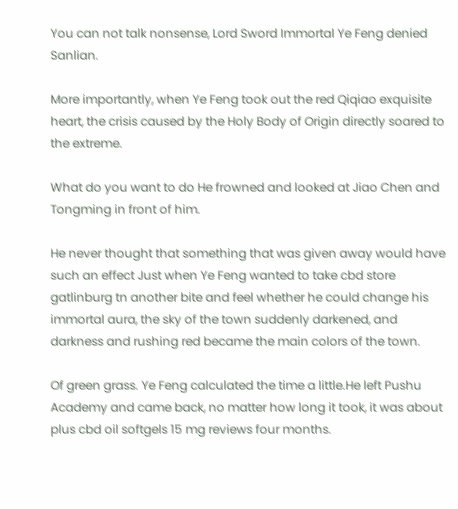You can not talk nonsense, Lord Sword Immortal Ye Feng denied Sanlian.

More importantly, when Ye Feng took out the red Qiqiao exquisite heart, the crisis caused by the Holy Body of Origin directly soared to the extreme.

What do you want to do He frowned and looked at Jiao Chen and Tongming in front of him.

He never thought that something that was given away would have such an effect Just when Ye Feng wanted to take cbd store gatlinburg tn another bite and feel whether he could change his immortal aura, the sky of the town suddenly darkened, and darkness and rushing red became the main colors of the town.

Of green grass. Ye Feng calculated the time a little.He left Pushu Academy and came back, no matter how long it took, it was about plus cbd oil softgels 15 mg reviews four months.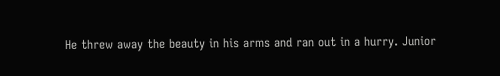He threw away the beauty in his arms and ran out in a hurry. Junior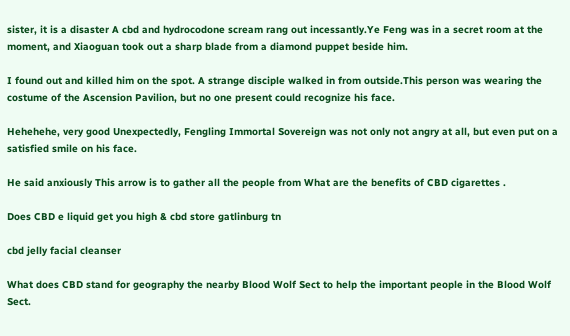sister, it is a disaster A cbd and hydrocodone scream rang out incessantly.Ye Feng was in a secret room at the moment, and Xiaoguan took out a sharp blade from a diamond puppet beside him.

I found out and killed him on the spot. A strange disciple walked in from outside.This person was wearing the costume of the Ascension Pavilion, but no one present could recognize his face.

Hehehehe, very good Unexpectedly, Fengling Immortal Sovereign was not only not angry at all, but even put on a satisfied smile on his face.

He said anxiously This arrow is to gather all the people from What are the benefits of CBD cigarettes .

Does CBD e liquid get you high & cbd store gatlinburg tn

cbd jelly facial cleanser

What does CBD stand for geography the nearby Blood Wolf Sect to help the important people in the Blood Wolf Sect.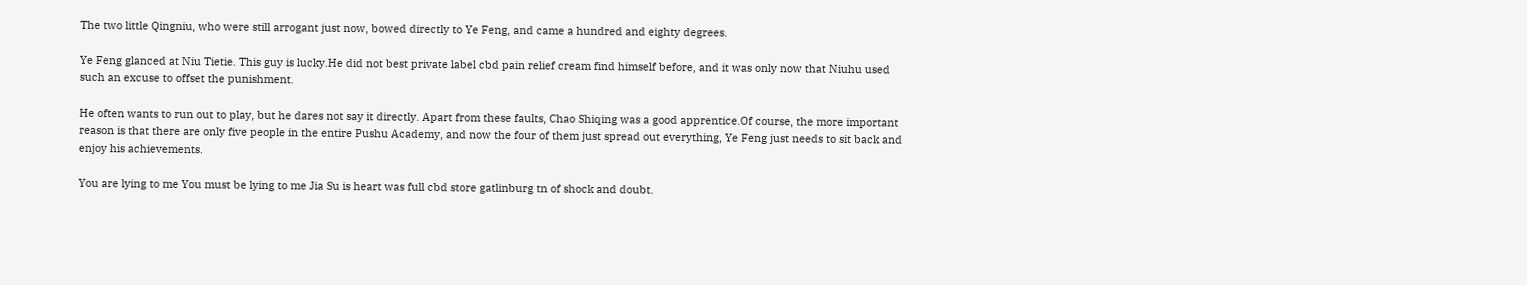The two little Qingniu, who were still arrogant just now, bowed directly to Ye Feng, and came a hundred and eighty degrees.

Ye Feng glanced at Niu Tietie. This guy is lucky.He did not best private label cbd pain relief cream find himself before, and it was only now that Niuhu used such an excuse to offset the punishment.

He often wants to run out to play, but he dares not say it directly. Apart from these faults, Chao Shiqing was a good apprentice.Of course, the more important reason is that there are only five people in the entire Pushu Academy, and now the four of them just spread out everything, Ye Feng just needs to sit back and enjoy his achievements.

You are lying to me You must be lying to me Jia Su is heart was full cbd store gatlinburg tn of shock and doubt.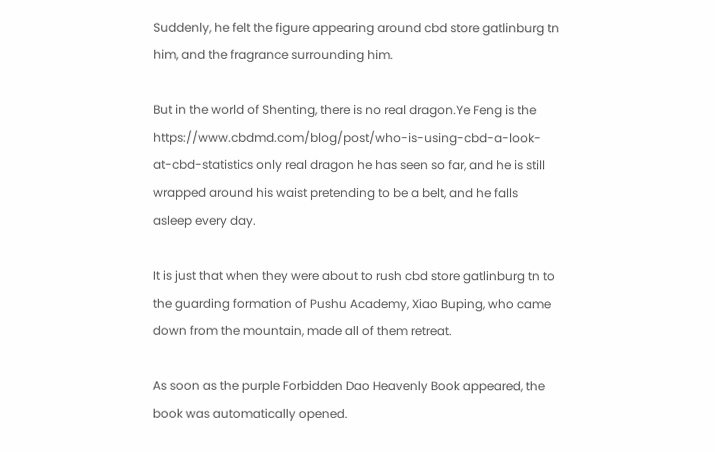Suddenly, he felt the figure appearing around cbd store gatlinburg tn him, and the fragrance surrounding him.

But in the world of Shenting, there is no real dragon.Ye Feng is the https://www.cbdmd.com/blog/post/who-is-using-cbd-a-look-at-cbd-statistics only real dragon he has seen so far, and he is still wrapped around his waist pretending to be a belt, and he falls asleep every day.

It is just that when they were about to rush cbd store gatlinburg tn to the guarding formation of Pushu Academy, Xiao Buping, who came down from the mountain, made all of them retreat.

As soon as the purple Forbidden Dao Heavenly Book appeared, the book was automatically opened.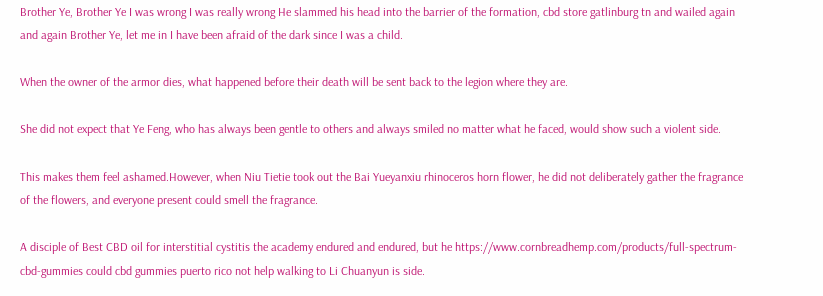Brother Ye, Brother Ye I was wrong I was really wrong He slammed his head into the barrier of the formation, cbd store gatlinburg tn and wailed again and again Brother Ye, let me in I have been afraid of the dark since I was a child.

When the owner of the armor dies, what happened before their death will be sent back to the legion where they are.

She did not expect that Ye Feng, who has always been gentle to others and always smiled no matter what he faced, would show such a violent side.

This makes them feel ashamed.However, when Niu Tietie took out the Bai Yueyanxiu rhinoceros horn flower, he did not deliberately gather the fragrance of the flowers, and everyone present could smell the fragrance.

A disciple of Best CBD oil for interstitial cystitis the academy endured and endured, but he https://www.cornbreadhemp.com/products/full-spectrum-cbd-gummies could cbd gummies puerto rico not help walking to Li Chuanyun is side.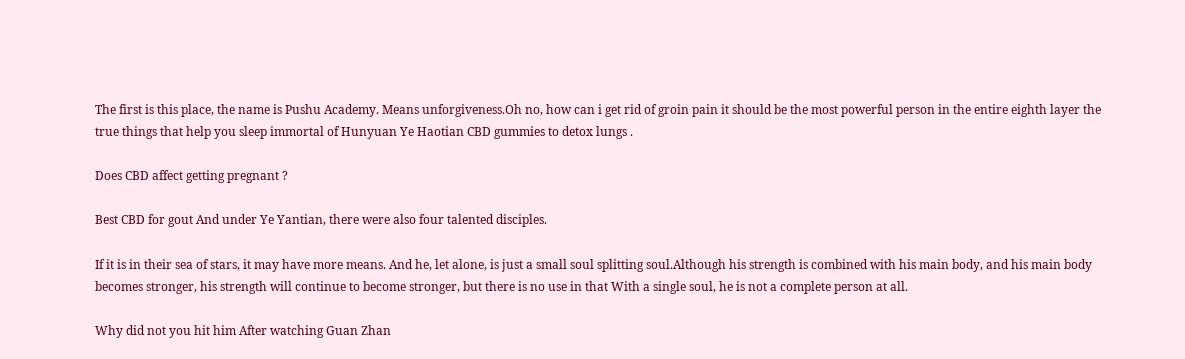The first is this place, the name is Pushu Academy. Means unforgiveness.Oh no, how can i get rid of groin pain it should be the most powerful person in the entire eighth layer the true things that help you sleep immortal of Hunyuan Ye Haotian CBD gummies to detox lungs .

Does CBD affect getting pregnant ?

Best CBD for gout And under Ye Yantian, there were also four talented disciples.

If it is in their sea of stars, it may have more means. And he, let alone, is just a small soul splitting soul.Although his strength is combined with his main body, and his main body becomes stronger, his strength will continue to become stronger, but there is no use in that With a single soul, he is not a complete person at all.

Why did not you hit him After watching Guan Zhan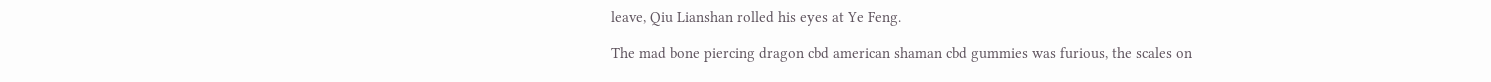leave, Qiu Lianshan rolled his eyes at Ye Feng.

The mad bone piercing dragon cbd american shaman cbd gummies was furious, the scales on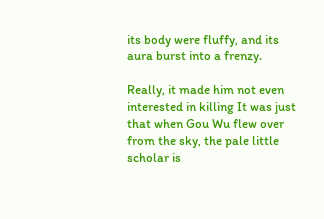its body were fluffy, and its aura burst into a frenzy.

Really, it made him not even interested in killing It was just that when Gou Wu flew over from the sky, the pale little scholar is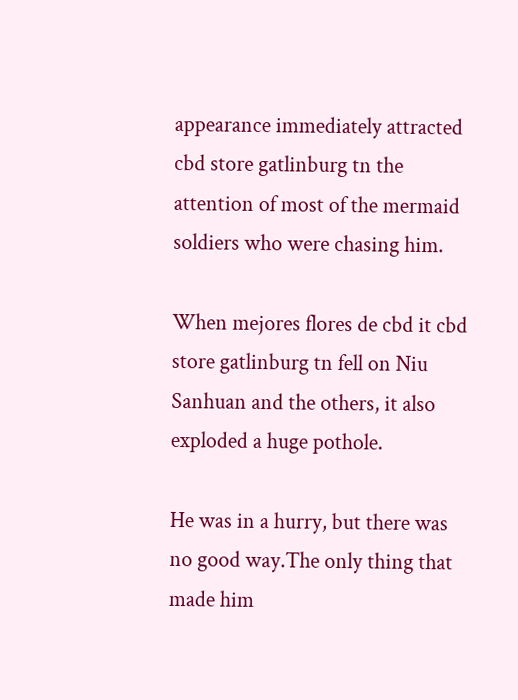appearance immediately attracted cbd store gatlinburg tn the attention of most of the mermaid soldiers who were chasing him.

When mejores flores de cbd it cbd store gatlinburg tn fell on Niu Sanhuan and the others, it also exploded a huge pothole.

He was in a hurry, but there was no good way.The only thing that made him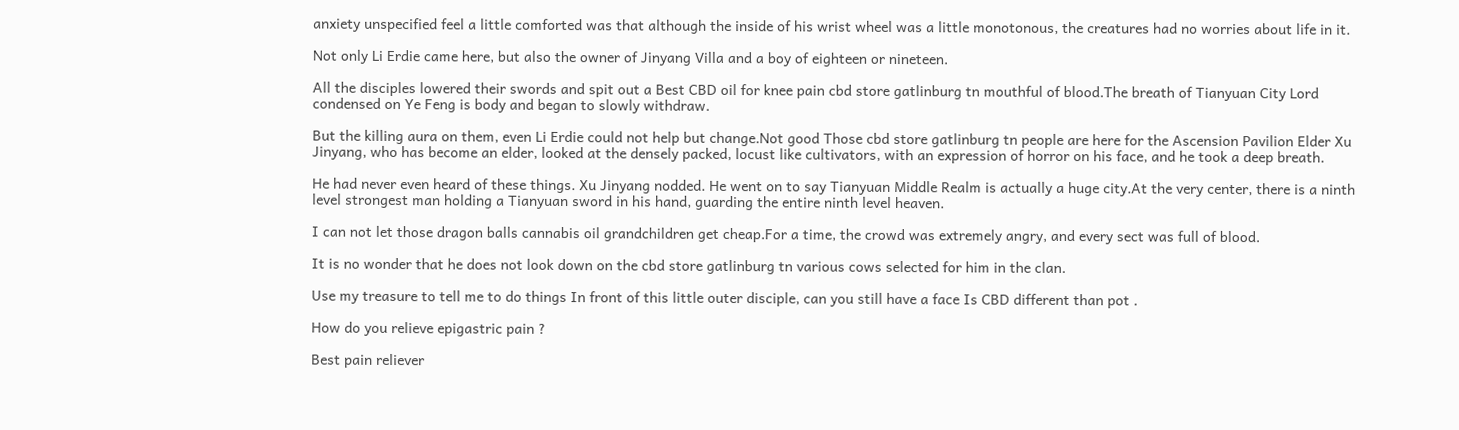anxiety unspecified feel a little comforted was that although the inside of his wrist wheel was a little monotonous, the creatures had no worries about life in it.

Not only Li Erdie came here, but also the owner of Jinyang Villa and a boy of eighteen or nineteen.

All the disciples lowered their swords and spit out a Best CBD oil for knee pain cbd store gatlinburg tn mouthful of blood.The breath of Tianyuan City Lord condensed on Ye Feng is body and began to slowly withdraw.

But the killing aura on them, even Li Erdie could not help but change.Not good Those cbd store gatlinburg tn people are here for the Ascension Pavilion Elder Xu Jinyang, who has become an elder, looked at the densely packed, locust like cultivators, with an expression of horror on his face, and he took a deep breath.

He had never even heard of these things. Xu Jinyang nodded. He went on to say Tianyuan Middle Realm is actually a huge city.At the very center, there is a ninth level strongest man holding a Tianyuan sword in his hand, guarding the entire ninth level heaven.

I can not let those dragon balls cannabis oil grandchildren get cheap.For a time, the crowd was extremely angry, and every sect was full of blood.

It is no wonder that he does not look down on the cbd store gatlinburg tn various cows selected for him in the clan.

Use my treasure to tell me to do things In front of this little outer disciple, can you still have a face Is CBD different than pot .

How do you relieve epigastric pain ?

Best pain reliever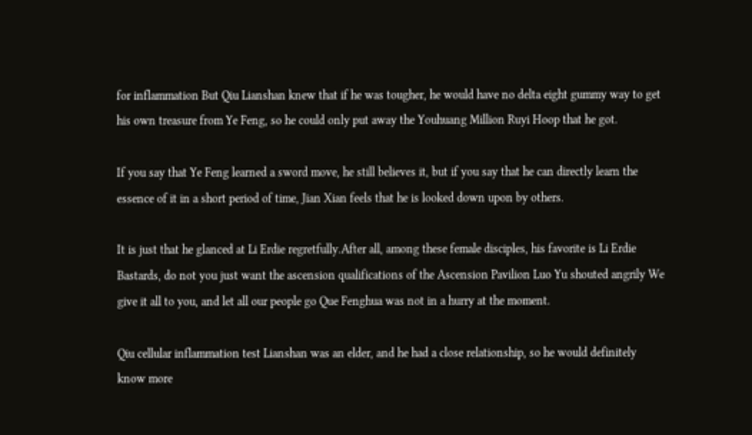for inflammation But Qiu Lianshan knew that if he was tougher, he would have no delta eight gummy way to get his own treasure from Ye Feng, so he could only put away the Youhuang Million Ruyi Hoop that he got.

If you say that Ye Feng learned a sword move, he still believes it, but if you say that he can directly learn the essence of it in a short period of time, Jian Xian feels that he is looked down upon by others.

It is just that he glanced at Li Erdie regretfully.After all, among these female disciples, his favorite is Li Erdie Bastards, do not you just want the ascension qualifications of the Ascension Pavilion Luo Yu shouted angrily We give it all to you, and let all our people go Que Fenghua was not in a hurry at the moment.

Qiu cellular inflammation test Lianshan was an elder, and he had a close relationship, so he would definitely know more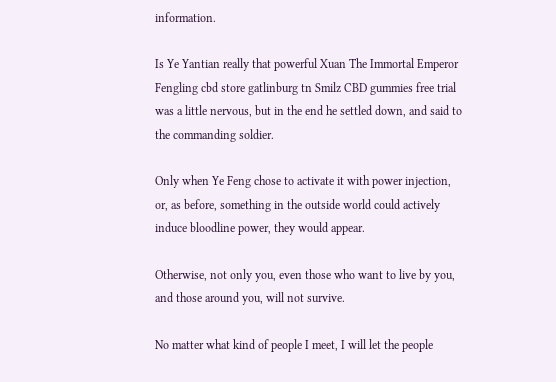information.

Is Ye Yantian really that powerful Xuan The Immortal Emperor Fengling cbd store gatlinburg tn Smilz CBD gummies free trial was a little nervous, but in the end he settled down, and said to the commanding soldier.

Only when Ye Feng chose to activate it with power injection, or, as before, something in the outside world could actively induce bloodline power, they would appear.

Otherwise, not only you, even those who want to live by you, and those around you, will not survive.

No matter what kind of people I meet, I will let the people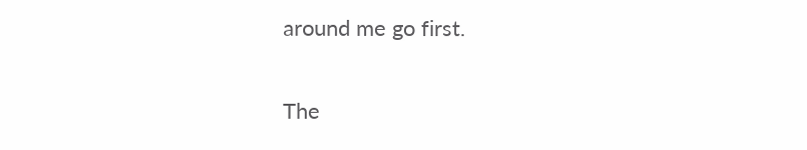around me go first.

The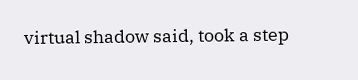virtual shadow said, took a step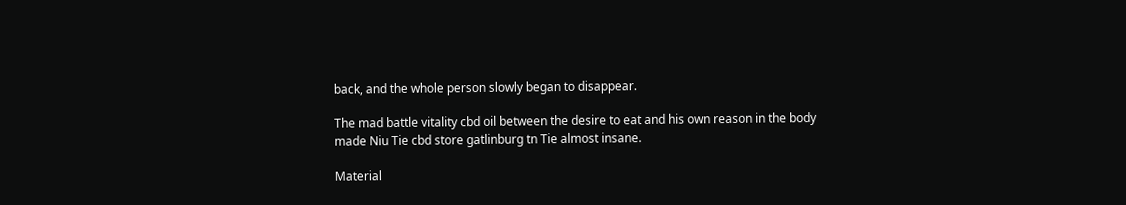back, and the whole person slowly began to disappear.

The mad battle vitality cbd oil between the desire to eat and his own reason in the body made Niu Tie cbd store gatlinburg tn Tie almost insane.

Material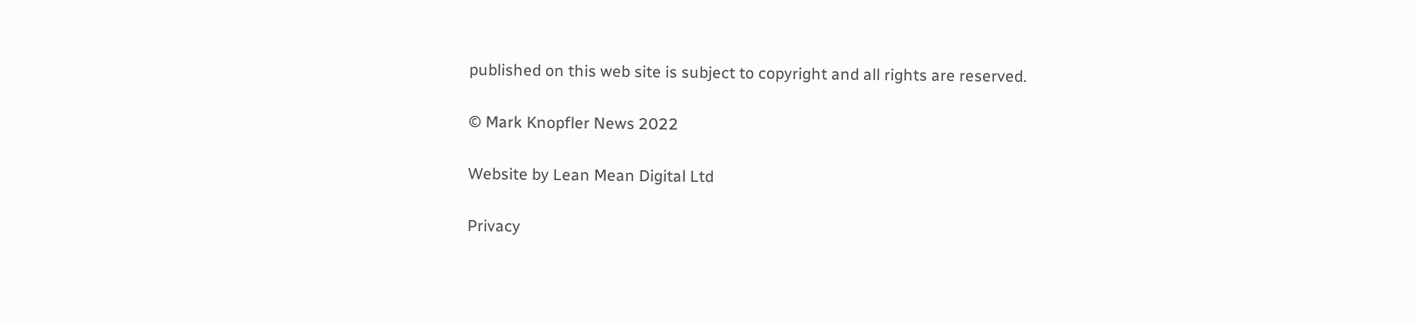published on this web site is subject to copyright and all rights are reserved.

© Mark Knopfler News 2022

Website by Lean Mean Digital Ltd

Privacy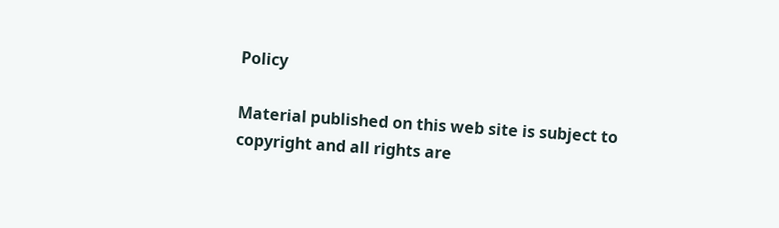Policy

Material published on this web site is subject to copyright and all rights are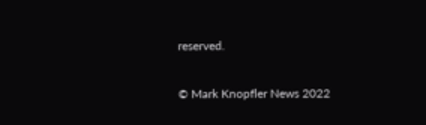reserved.

© Mark Knopfler News 2022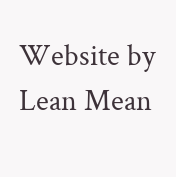Website by Lean Mean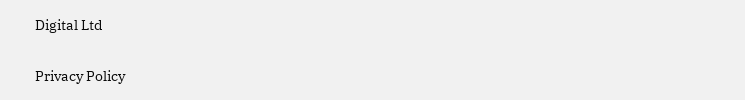Digital Ltd

Privacy Policy